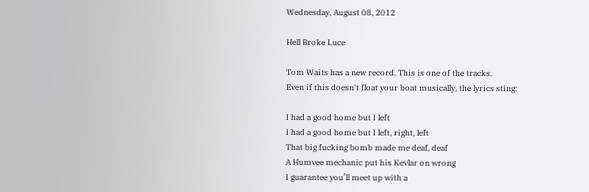Wednesday, August 08, 2012

Hell Broke Luce

Tom Waits has a new record. This is one of the tracks.
Even if this doesn't float your boat musically, the lyrics sting:

I had a good home but I left
I had a good home but I left, right, left
That big fucking bomb made me deaf, deaf
A Humvee mechanic put his Kevlar on wrong
I guarantee you’ll meet up with a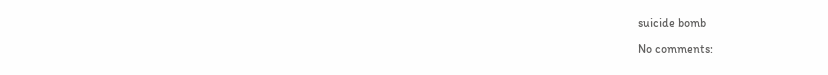suicide bomb

No comments: